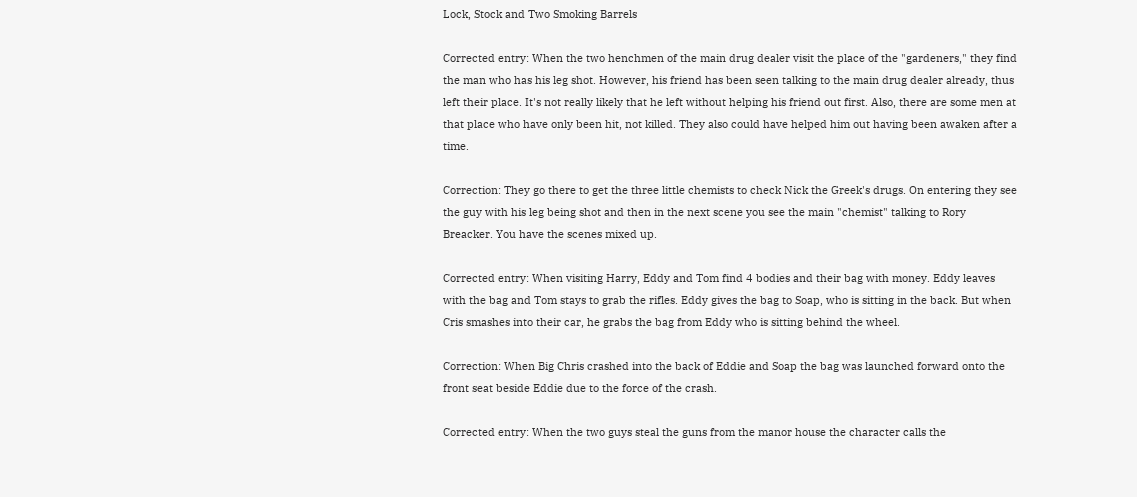Lock, Stock and Two Smoking Barrels

Corrected entry: When the two henchmen of the main drug dealer visit the place of the "gardeners," they find the man who has his leg shot. However, his friend has been seen talking to the main drug dealer already, thus left their place. It's not really likely that he left without helping his friend out first. Also, there are some men at that place who have only been hit, not killed. They also could have helped him out having been awaken after a time.

Correction: They go there to get the three little chemists to check Nick the Greek's drugs. On entering they see the guy with his leg being shot and then in the next scene you see the main "chemist" talking to Rory Breacker. You have the scenes mixed up.

Corrected entry: When visiting Harry, Eddy and Tom find 4 bodies and their bag with money. Eddy leaves with the bag and Tom stays to grab the rifles. Eddy gives the bag to Soap, who is sitting in the back. But when Cris smashes into their car, he grabs the bag from Eddy who is sitting behind the wheel.

Correction: When Big Chris crashed into the back of Eddie and Soap the bag was launched forward onto the front seat beside Eddie due to the force of the crash.

Corrected entry: When the two guys steal the guns from the manor house the character calls the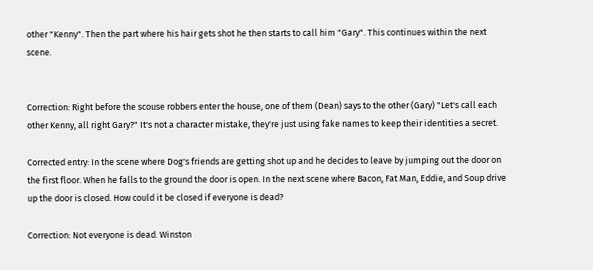other "Kenny". Then the part where his hair gets shot he then starts to call him "Gary". This continues within the next scene.


Correction: Right before the scouse robbers enter the house, one of them (Dean) says to the other (Gary) "Let's call each other Kenny, all right Gary?" It's not a character mistake, they're just using fake names to keep their identities a secret.

Corrected entry: In the scene where Dog's friends are getting shot up and he decides to leave by jumping out the door on the first floor. When he falls to the ground the door is open. In the next scene where Bacon, Fat Man, Eddie, and Soup drive up the door is closed. How could it be closed if everyone is dead?

Correction: Not everyone is dead. Winston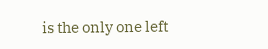is the only one left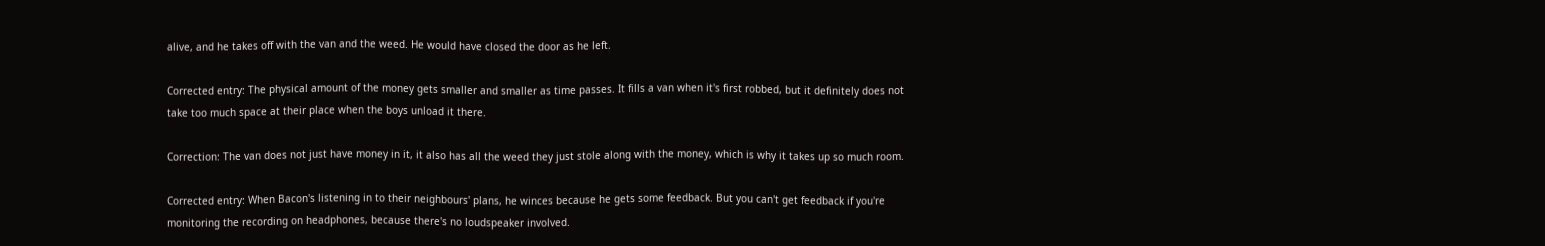alive, and he takes off with the van and the weed. He would have closed the door as he left.

Corrected entry: The physical amount of the money gets smaller and smaller as time passes. It fills a van when it's first robbed, but it definitely does not take too much space at their place when the boys unload it there.

Correction: The van does not just have money in it, it also has all the weed they just stole along with the money, which is why it takes up so much room.

Corrected entry: When Bacon's listening in to their neighbours' plans, he winces because he gets some feedback. But you can't get feedback if you're monitoring the recording on headphones, because there's no loudspeaker involved.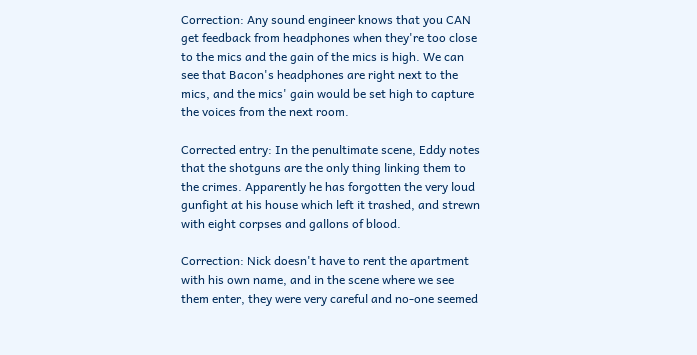Correction: Any sound engineer knows that you CAN get feedback from headphones when they're too close to the mics and the gain of the mics is high. We can see that Bacon's headphones are right next to the mics, and the mics' gain would be set high to capture the voices from the next room.

Corrected entry: In the penultimate scene, Eddy notes that the shotguns are the only thing linking them to the crimes. Apparently he has forgotten the very loud gunfight at his house which left it trashed, and strewn with eight corpses and gallons of blood.

Correction: Nick doesn't have to rent the apartment with his own name, and in the scene where we see them enter, they were very careful and no-one seemed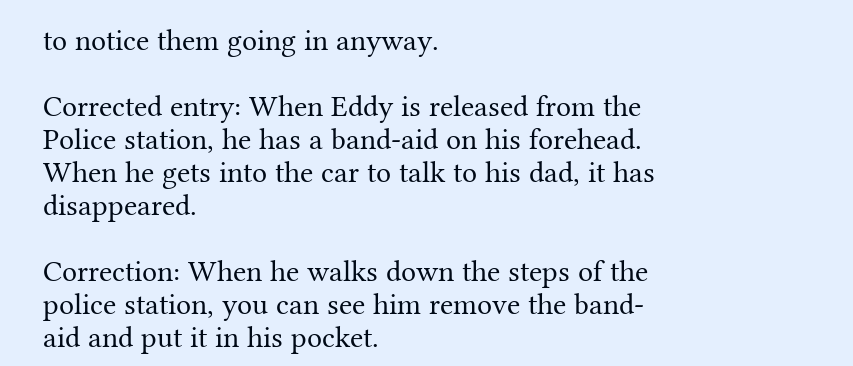to notice them going in anyway.

Corrected entry: When Eddy is released from the Police station, he has a band-aid on his forehead. When he gets into the car to talk to his dad, it has disappeared.

Correction: When he walks down the steps of the police station, you can see him remove the band-aid and put it in his pocket.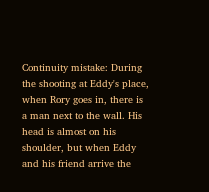Continuity mistake: During the shooting at Eddy's place, when Rory goes in, there is a man next to the wall. His head is almost on his shoulder, but when Eddy and his friend arrive the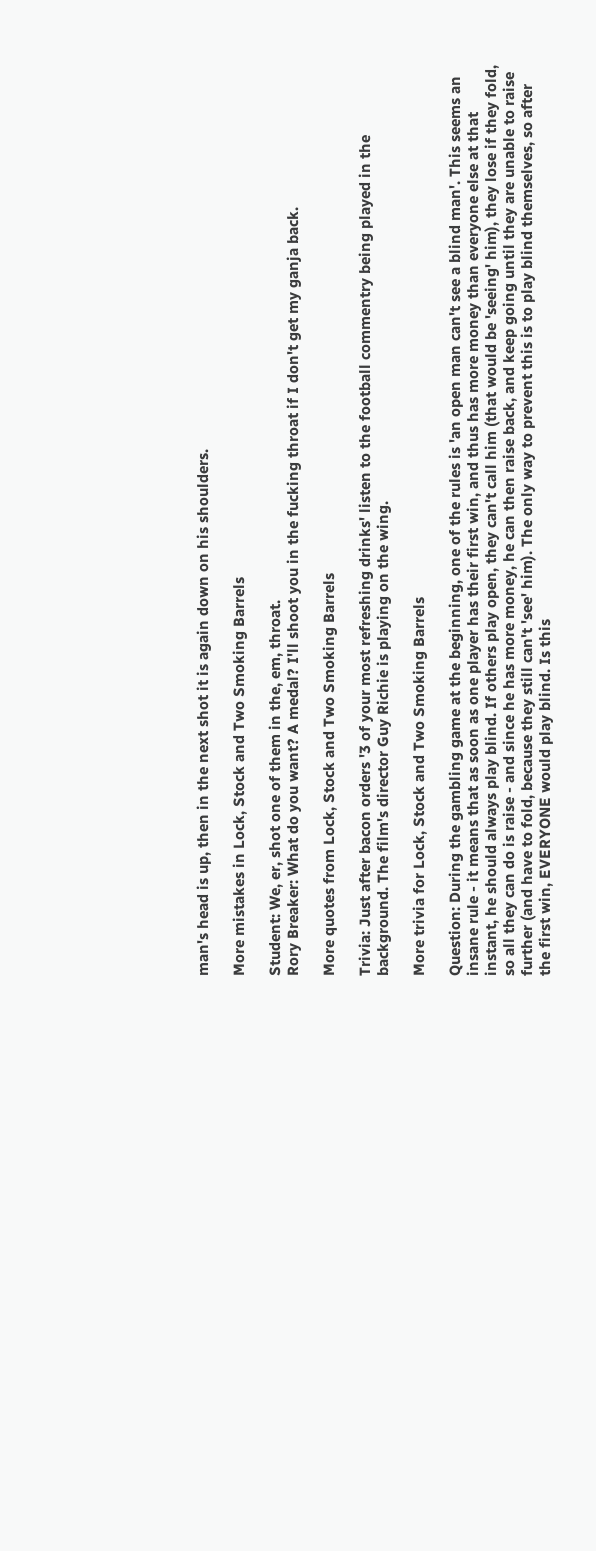man's head is up, then in the next shot it is again down on his shoulders.

More mistakes in Lock, Stock and Two Smoking Barrels

Student: We, er, shot one of them in the, em, throat.
Rory Breaker: What do you want? A medal? I'll shoot you in the fucking throat if I don't get my ganja back.

More quotes from Lock, Stock and Two Smoking Barrels

Trivia: Just after bacon orders '3 of your most refreshing drinks' listen to the football commentry being played in the background. The film's director Guy Richie is playing on the wing.

More trivia for Lock, Stock and Two Smoking Barrels

Question: During the gambling game at the beginning, one of the rules is 'an open man can't see a blind man'. This seems an insane rule - it means that as soon as one player has their first win, and thus has more money than everyone else at that instant, he should always play blind. If others play open, they can't call him (that would be 'seeing' him), they lose if they fold, so all they can do is raise - and since he has more money, he can then raise back, and keep going until they are unable to raise further (and have to fold, because they still can't 'see' him). The only way to prevent this is to play blind themselves, so after the first win, EVERYONE would play blind. Is this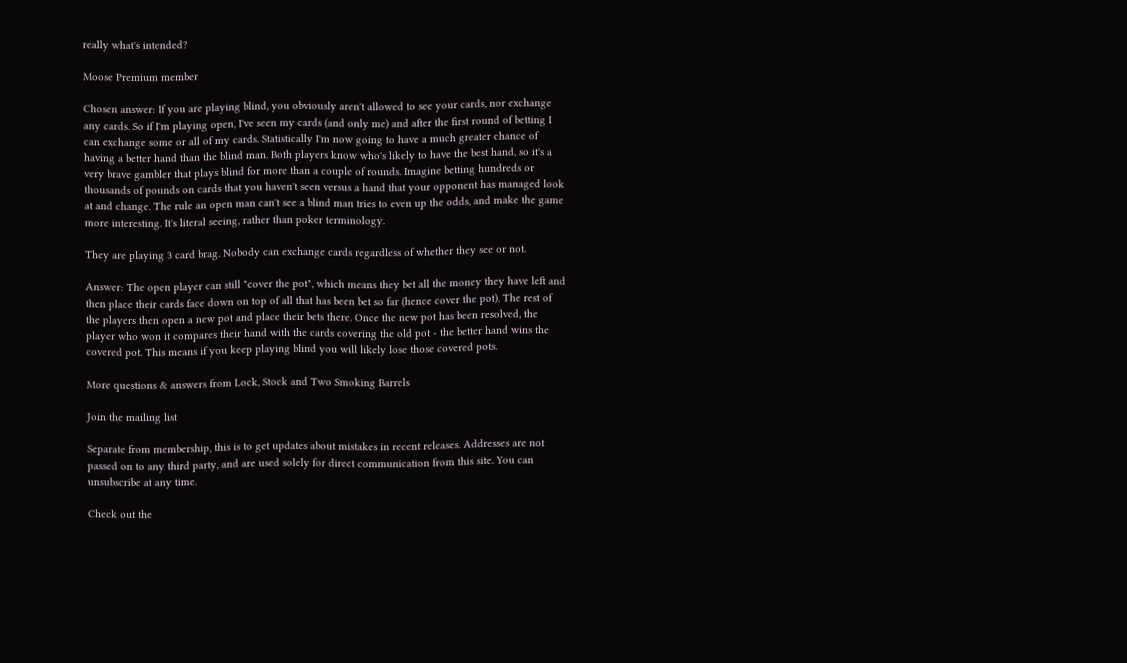really what's intended?

Moose Premium member

Chosen answer: If you are playing blind, you obviously aren't allowed to see your cards, nor exchange any cards. So if I'm playing open, I've seen my cards (and only me) and after the first round of betting I can exchange some or all of my cards. Statistically I'm now going to have a much greater chance of having a better hand than the blind man. Both players know who's likely to have the best hand, so it's a very brave gambler that plays blind for more than a couple of rounds. Imagine betting hundreds or thousands of pounds on cards that you haven't seen versus a hand that your opponent has managed look at and change. The rule an open man can't see a blind man tries to even up the odds, and make the game more interesting. It's literal seeing, rather than poker terminology.

They are playing 3 card brag. Nobody can exchange cards regardless of whether they see or not.

Answer: The open player can still "cover the pot", which means they bet all the money they have left and then place their cards face down on top of all that has been bet so far (hence cover the pot). The rest of the players then open a new pot and place their bets there. Once the new pot has been resolved, the player who won it compares their hand with the cards covering the old pot - the better hand wins the covered pot. This means if you keep playing blind you will likely lose those covered pots.

More questions & answers from Lock, Stock and Two Smoking Barrels

Join the mailing list

Separate from membership, this is to get updates about mistakes in recent releases. Addresses are not passed on to any third party, and are used solely for direct communication from this site. You can unsubscribe at any time.

Check out the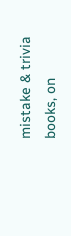mistake & trivia books, on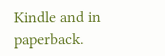Kindle and in paperback.